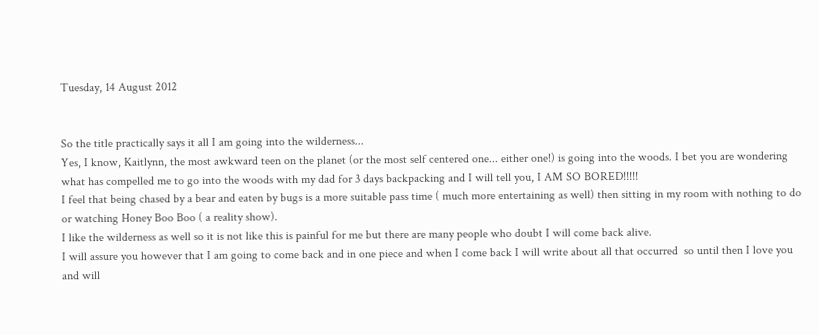Tuesday, 14 August 2012


So the title practically says it all I am going into the wilderness...
Yes, I know, Kaitlynn, the most awkward teen on the planet (or the most self centered one... either one!) is going into the woods. I bet you are wondering what has compelled me to go into the woods with my dad for 3 days backpacking and I will tell you, I AM SO BORED!!!!!
I feel that being chased by a bear and eaten by bugs is a more suitable pass time ( much more entertaining as well) then sitting in my room with nothing to do or watching Honey Boo Boo ( a reality show).
I like the wilderness as well so it is not like this is painful for me but there are many people who doubt I will come back alive.
I will assure you however that I am going to come back and in one piece and when I come back I will write about all that occurred  so until then I love you and will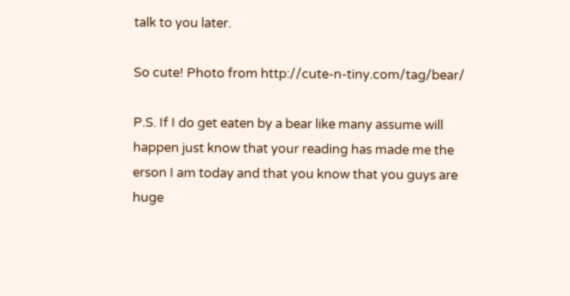talk to you later.

So cute! Photo from http://cute-n-tiny.com/tag/bear/

P.S. If I do get eaten by a bear like many assume will happen just know that your reading has made me the erson I am today and that you know that you guys are huge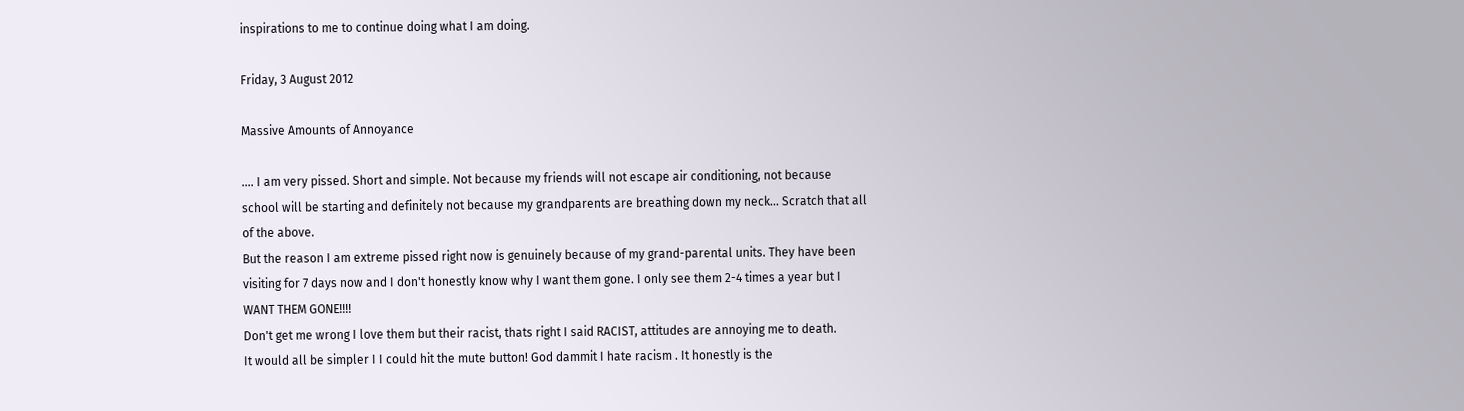inspirations to me to continue doing what I am doing.

Friday, 3 August 2012

Massive Amounts of Annoyance

.... I am very pissed. Short and simple. Not because my friends will not escape air conditioning, not because school will be starting and definitely not because my grandparents are breathing down my neck... Scratch that all of the above.
But the reason I am extreme pissed right now is genuinely because of my grand-parental units. They have been visiting for 7 days now and I don't honestly know why I want them gone. I only see them 2-4 times a year but I WANT THEM GONE!!!!
Don't get me wrong I love them but their racist, thats right I said RACIST, attitudes are annoying me to death.
It would all be simpler I I could hit the mute button! God dammit I hate racism . It honestly is the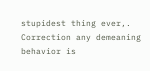stupidest thing ever,. Correction any demeaning behavior is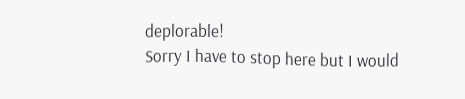deplorable!
Sorry I have to stop here but I would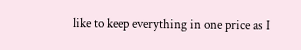like to keep everything in one price as I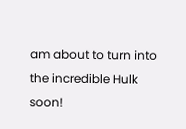am about to turn into the incredible Hulk soon!